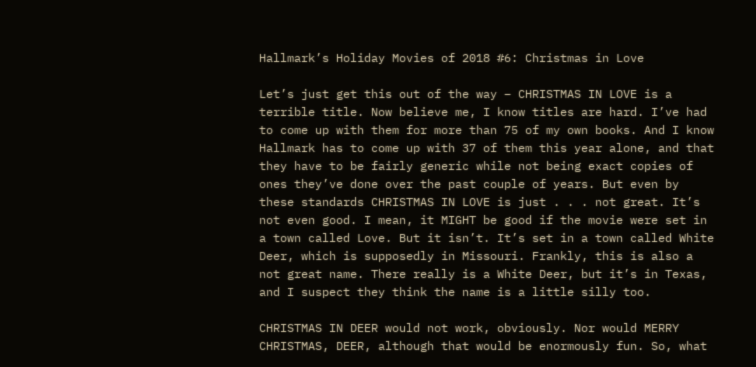Hallmark’s Holiday Movies of 2018 #6: Christmas in Love

Let’s just get this out of the way – CHRISTMAS IN LOVE is a terrible title. Now believe me, I know titles are hard. I’ve had to come up with them for more than 75 of my own books. And I know Hallmark has to come up with 37 of them this year alone, and that they have to be fairly generic while not being exact copies of ones they’ve done over the past couple of years. But even by these standards CHRISTMAS IN LOVE is just . . . not great. It’s not even good. I mean, it MIGHT be good if the movie were set in a town called Love. But it isn’t. It’s set in a town called White Deer, which is supposedly in Missouri. Frankly, this is also a not great name. There really is a White Deer, but it’s in Texas, and I suspect they think the name is a little silly too.

CHRISTMAS IN DEER would not work, obviously. Nor would MERRY CHRISTMAS, DEER, although that would be enormously fun. So, what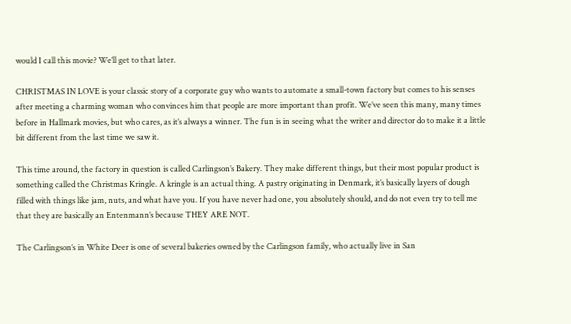would I call this movie? We’ll get to that later.

CHRISTMAS IN LOVE is your classic story of a corporate guy who wants to automate a small-town factory but comes to his senses after meeting a charming woman who convinces him that people are more important than profit. We’ve seen this many, many times before in Hallmark movies, but who cares, as it’s always a winner. The fun is in seeing what the writer and director do to make it a little bit different from the last time we saw it.

This time around, the factory in question is called Carlingson’s Bakery. They make different things, but their most popular product is something called the Christmas Kringle. A kringle is an actual thing. A pastry originating in Denmark, it’s basically layers of dough filled with things like jam, nuts, and what have you. If you have never had one, you absolutely should, and do not even try to tell me that they are basically an Entenmann’s because THEY ARE NOT.

The Carlingson’s in White Deer is one of several bakeries owned by the Carlingson family, who actually live in San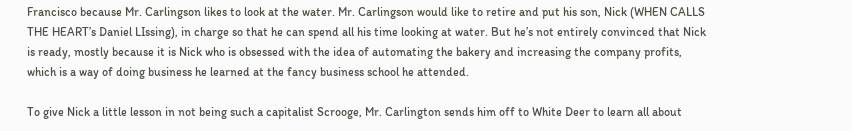Francisco because Mr. Carlingson likes to look at the water. Mr. Carlingson would like to retire and put his son, Nick (WHEN CALLS THE HEART’s Daniel LIssing), in charge so that he can spend all his time looking at water. But he’s not entirely convinced that Nick is ready, mostly because it is Nick who is obsessed with the idea of automating the bakery and increasing the company profits, which is a way of doing business he learned at the fancy business school he attended.

To give Nick a little lesson in not being such a capitalist Scrooge, Mr. Carlington sends him off to White Deer to learn all about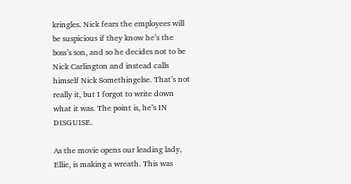kringles. Nick fears the employees will be suspicious if they know he’s the boss’s son, and so he decides not to be Nick Carlington and instead calls himself Nick Somethingelse. That’s not really it, but I forgot to write down what it was. The point is, he’s IN DISGUISE.

As the movie opens our leading lady, Ellie, is making a wreath. This was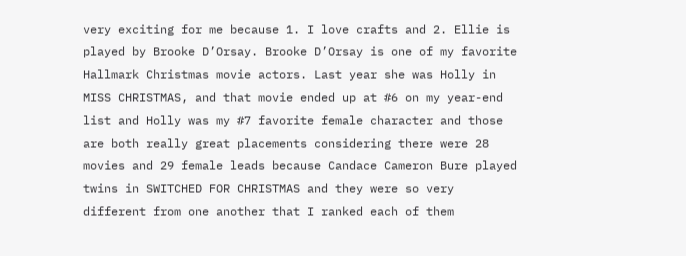very exciting for me because 1. I love crafts and 2. Ellie is played by Brooke D’Orsay. Brooke D’Orsay is one of my favorite Hallmark Christmas movie actors. Last year she was Holly in MISS CHRISTMAS, and that movie ended up at #6 on my year-end list and Holly was my #7 favorite female character and those are both really great placements considering there were 28 movies and 29 female leads because Candace Cameron Bure played twins in SWITCHED FOR CHRISTMAS and they were so very different from one another that I ranked each of them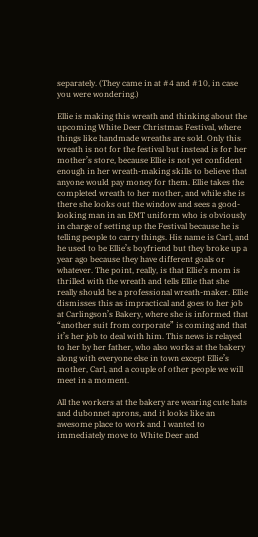separately. (They came in at #4 and #10, in case you were wondering.)

Ellie is making this wreath and thinking about the upcoming White Deer Christmas Festival, where things like handmade wreaths are sold. Only this wreath is not for the festival but instead is for her mother’s store, because Ellie is not yet confident enough in her wreath-making skills to believe that anyone would pay money for them. Ellie takes the completed wreath to her mother, and while she is there she looks out the window and sees a good-looking man in an EMT uniform who is obviously in charge of setting up the Festival because he is telling people to carry things. His name is Carl, and he used to be Ellie’s boyfriend but they broke up a year ago because they have different goals or whatever. The point, really, is that Ellie’s mom is thrilled with the wreath and tells Ellie that she really should be a professional wreath-maker. Ellie dismisses this as impractical and goes to her job at Carlingson’s Bakery, where she is informed that “another suit from corporate” is coming and that it’s her job to deal with him. This news is relayed to her by her father, who also works at the bakery along with everyone else in town except Ellie’s mother, Carl, and a couple of other people we will meet in a moment.

All the workers at the bakery are wearing cute hats and dubonnet aprons, and it looks like an awesome place to work and I wanted to immediately move to White Deer and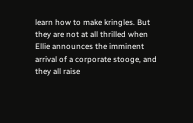learn how to make kringles. But they are not at all thrilled when Ellie announces the imminent arrival of a corporate stooge, and they all raise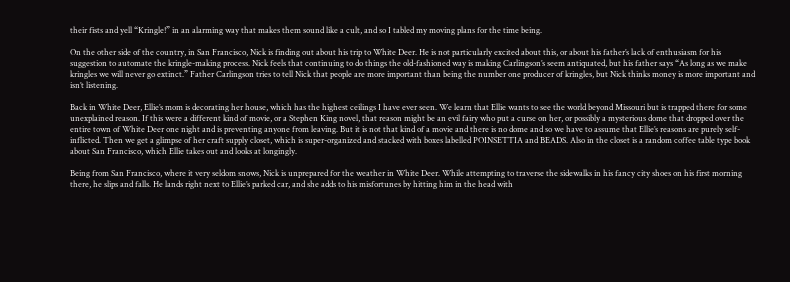their fists and yell “Kringle!” in an alarming way that makes them sound like a cult, and so I tabled my moving plans for the time being.

On the other side of the country, in San Francisco, Nick is finding out about his trip to White Deer. He is not particularly excited about this, or about his father’s lack of enthusiasm for his suggestion to automate the kringle-making process. Nick feels that continuing to do things the old-fashioned way is making Carlingson’s seem antiquated, but his father says “As long as we make kringles we will never go extinct.” Father Carlingson tries to tell Nick that people are more important than being the number one producer of kringles, but Nick thinks money is more important and isn’t listening.

Back in White Deer, Ellie’s mom is decorating her house, which has the highest ceilings I have ever seen. We learn that Ellie wants to see the world beyond Missouri but is trapped there for some unexplained reason. If this were a different kind of movie, or a Stephen King novel, that reason might be an evil fairy who put a curse on her, or possibly a mysterious dome that dropped over the entire town of White Deer one night and is preventing anyone from leaving. But it is not that kind of a movie and there is no dome and so we have to assume that Ellie’s reasons are purely self-inflicted. Then we get a glimpse of her craft supply closet, which is super-organized and stacked with boxes labelled POINSETTIA and BEADS. Also in the closet is a random coffee table type book about San Francisco, which Ellie takes out and looks at longingly.

Being from San Francisco, where it very seldom snows, Nick is unprepared for the weather in White Deer. While attempting to traverse the sidewalks in his fancy city shoes on his first morning there, he slips and falls. He lands right next to Ellie’s parked car, and she adds to his misfortunes by hitting him in the head with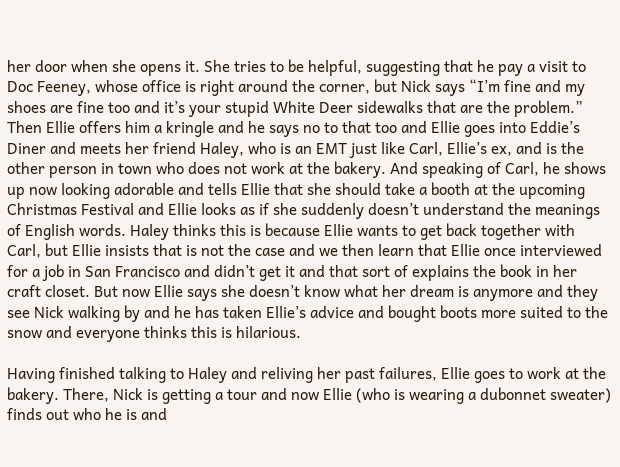her door when she opens it. She tries to be helpful, suggesting that he pay a visit to Doc Feeney, whose office is right around the corner, but Nick says “I’m fine and my shoes are fine too and it’s your stupid White Deer sidewalks that are the problem.” Then Ellie offers him a kringle and he says no to that too and Ellie goes into Eddie’s Diner and meets her friend Haley, who is an EMT just like Carl, Ellie’s ex, and is the other person in town who does not work at the bakery. And speaking of Carl, he shows up now looking adorable and tells Ellie that she should take a booth at the upcoming Christmas Festival and Ellie looks as if she suddenly doesn’t understand the meanings of English words. Haley thinks this is because Ellie wants to get back together with Carl, but Ellie insists that is not the case and we then learn that Ellie once interviewed for a job in San Francisco and didn’t get it and that sort of explains the book in her craft closet. But now Ellie says she doesn’t know what her dream is anymore and they see Nick walking by and he has taken Ellie’s advice and bought boots more suited to the snow and everyone thinks this is hilarious.

Having finished talking to Haley and reliving her past failures, Ellie goes to work at the bakery. There, Nick is getting a tour and now Ellie (who is wearing a dubonnet sweater) finds out who he is and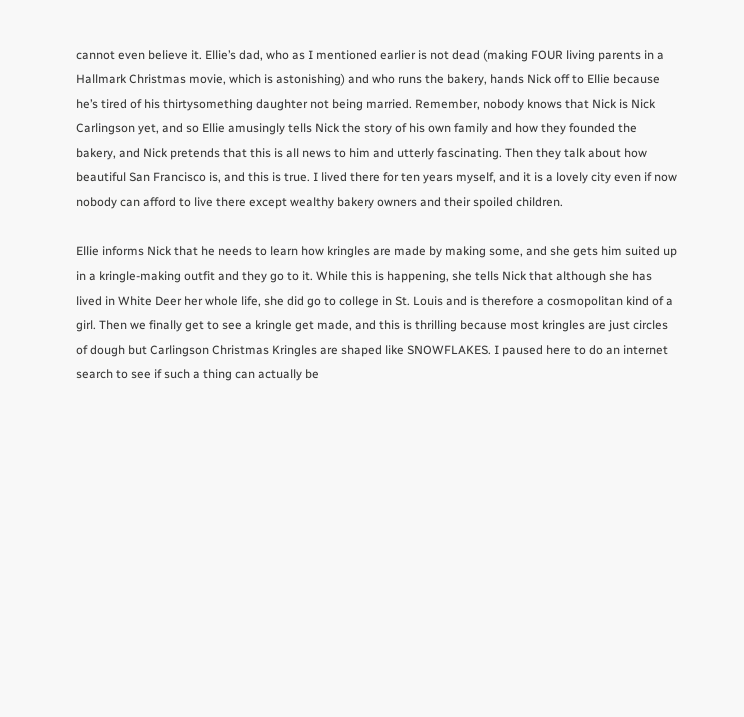cannot even believe it. Ellie’s dad, who as I mentioned earlier is not dead (making FOUR living parents in a Hallmark Christmas movie, which is astonishing) and who runs the bakery, hands Nick off to Ellie because he’s tired of his thirtysomething daughter not being married. Remember, nobody knows that Nick is Nick Carlingson yet, and so Ellie amusingly tells Nick the story of his own family and how they founded the bakery, and Nick pretends that this is all news to him and utterly fascinating. Then they talk about how beautiful San Francisco is, and this is true. I lived there for ten years myself, and it is a lovely city even if now nobody can afford to live there except wealthy bakery owners and their spoiled children.

Ellie informs Nick that he needs to learn how kringles are made by making some, and she gets him suited up in a kringle-making outfit and they go to it. While this is happening, she tells Nick that although she has lived in White Deer her whole life, she did go to college in St. Louis and is therefore a cosmopolitan kind of a girl. Then we finally get to see a kringle get made, and this is thrilling because most kringles are just circles of dough but Carlingson Christmas Kringles are shaped like SNOWFLAKES. I paused here to do an internet search to see if such a thing can actually be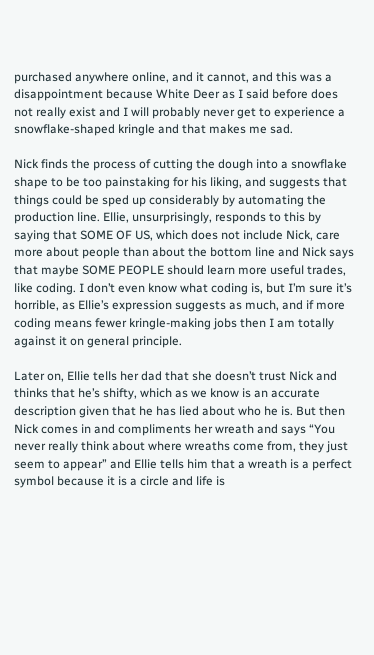purchased anywhere online, and it cannot, and this was a disappointment because White Deer as I said before does not really exist and I will probably never get to experience a snowflake-shaped kringle and that makes me sad.

Nick finds the process of cutting the dough into a snowflake shape to be too painstaking for his liking, and suggests that things could be sped up considerably by automating the production line. Ellie, unsurprisingly, responds to this by saying that SOME OF US, which does not include Nick, care more about people than about the bottom line and Nick says that maybe SOME PEOPLE should learn more useful trades, like coding. I don’t even know what coding is, but I’m sure it’s horrible, as Ellie’s expression suggests as much, and if more coding means fewer kringle-making jobs then I am totally against it on general principle.

Later on, Ellie tells her dad that she doesn’t trust Nick and thinks that he’s shifty, which as we know is an accurate description given that he has lied about who he is. But then Nick comes in and compliments her wreath and says “You never really think about where wreaths come from, they just seem to appear” and Ellie tells him that a wreath is a perfect symbol because it is a circle and life is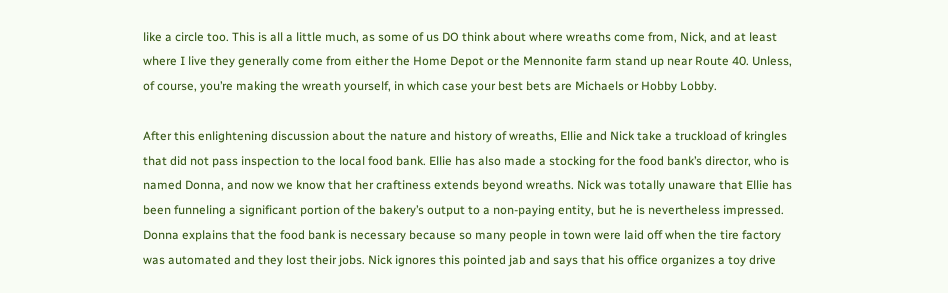like a circle too. This is all a little much, as some of us DO think about where wreaths come from, Nick, and at least where I live they generally come from either the Home Depot or the Mennonite farm stand up near Route 40. Unless, of course, you’re making the wreath yourself, in which case your best bets are Michaels or Hobby Lobby.

After this enlightening discussion about the nature and history of wreaths, Ellie and Nick take a truckload of kringles that did not pass inspection to the local food bank. Ellie has also made a stocking for the food bank’s director, who is named Donna, and now we know that her craftiness extends beyond wreaths. Nick was totally unaware that Ellie has been funneling a significant portion of the bakery’s output to a non-paying entity, but he is nevertheless impressed. Donna explains that the food bank is necessary because so many people in town were laid off when the tire factory was automated and they lost their jobs. Nick ignores this pointed jab and says that his office organizes a toy drive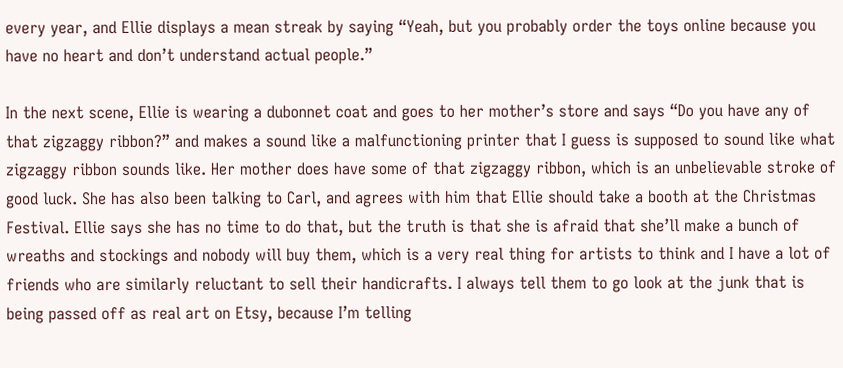every year, and Ellie displays a mean streak by saying “Yeah, but you probably order the toys online because you have no heart and don’t understand actual people.”

In the next scene, Ellie is wearing a dubonnet coat and goes to her mother’s store and says “Do you have any of that zigzaggy ribbon?” and makes a sound like a malfunctioning printer that I guess is supposed to sound like what zigzaggy ribbon sounds like. Her mother does have some of that zigzaggy ribbon, which is an unbelievable stroke of good luck. She has also been talking to Carl, and agrees with him that Ellie should take a booth at the Christmas Festival. Ellie says she has no time to do that, but the truth is that she is afraid that she’ll make a bunch of wreaths and stockings and nobody will buy them, which is a very real thing for artists to think and I have a lot of friends who are similarly reluctant to sell their handicrafts. I always tell them to go look at the junk that is being passed off as real art on Etsy, because I’m telling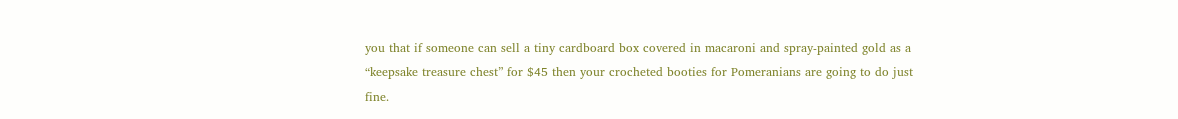you that if someone can sell a tiny cardboard box covered in macaroni and spray-painted gold as a “keepsake treasure chest” for $45 then your crocheted booties for Pomeranians are going to do just fine.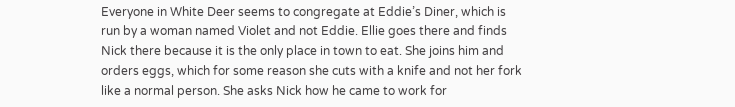Everyone in White Deer seems to congregate at Eddie’s Diner, which is run by a woman named Violet and not Eddie. Ellie goes there and finds Nick there because it is the only place in town to eat. She joins him and orders eggs, which for some reason she cuts with a knife and not her fork like a normal person. She asks Nick how he came to work for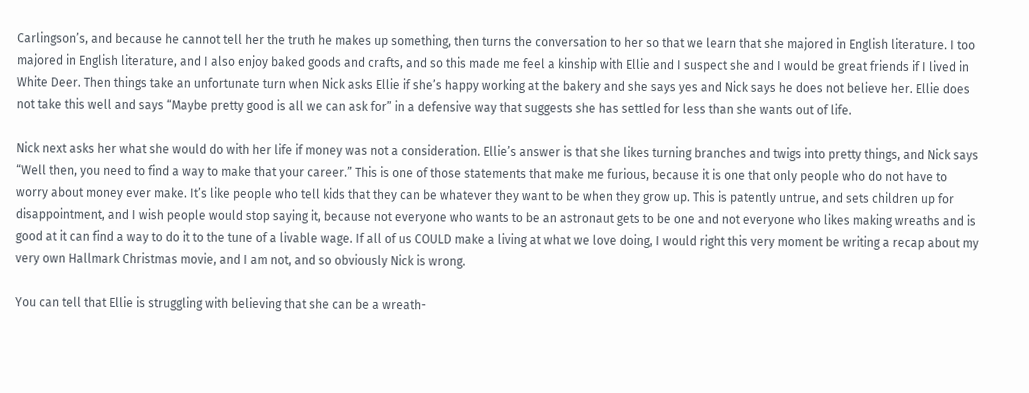Carlingson’s, and because he cannot tell her the truth he makes up something, then turns the conversation to her so that we learn that she majored in English literature. I too majored in English literature, and I also enjoy baked goods and crafts, and so this made me feel a kinship with Ellie and I suspect she and I would be great friends if I lived in White Deer. Then things take an unfortunate turn when Nick asks Ellie if she’s happy working at the bakery and she says yes and Nick says he does not believe her. Ellie does not take this well and says “Maybe pretty good is all we can ask for” in a defensive way that suggests she has settled for less than she wants out of life.

Nick next asks her what she would do with her life if money was not a consideration. Ellie’s answer is that she likes turning branches and twigs into pretty things, and Nick says “Well then, you need to find a way to make that your career.” This is one of those statements that make me furious, because it is one that only people who do not have to worry about money ever make. It’s like people who tell kids that they can be whatever they want to be when they grow up. This is patently untrue, and sets children up for disappointment, and I wish people would stop saying it, because not everyone who wants to be an astronaut gets to be one and not everyone who likes making wreaths and is good at it can find a way to do it to the tune of a livable wage. If all of us COULD make a living at what we love doing, I would right this very moment be writing a recap about my very own Hallmark Christmas movie, and I am not, and so obviously Nick is wrong.

You can tell that Ellie is struggling with believing that she can be a wreath-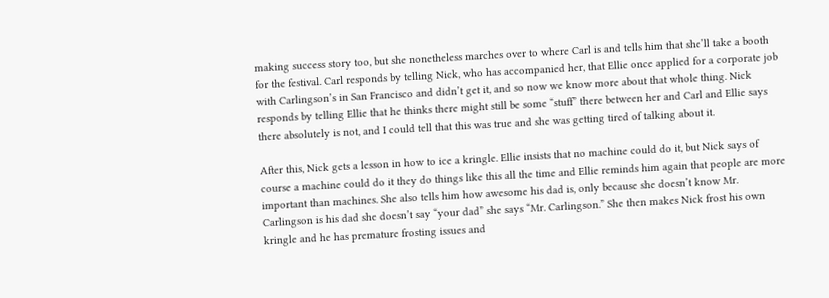making success story too, but she nonetheless marches over to where Carl is and tells him that she’ll take a booth for the festival. Carl responds by telling Nick, who has accompanied her, that Ellie once applied for a corporate job with Carlingson’s in San Francisco and didn’t get it, and so now we know more about that whole thing. Nick responds by telling Ellie that he thinks there might still be some “stuff” there between her and Carl and Ellie says there absolutely is not, and I could tell that this was true and she was getting tired of talking about it.

After this, Nick gets a lesson in how to ice a kringle. Ellie insists that no machine could do it, but Nick says of course a machine could do it they do things like this all the time and Ellie reminds him again that people are more important than machines. She also tells him how awesome his dad is, only because she doesn’t know Mr. Carlingson is his dad she doesn’t say “your dad” she says “Mr. Carlingson.” She then makes Nick frost his own kringle and he has premature frosting issues and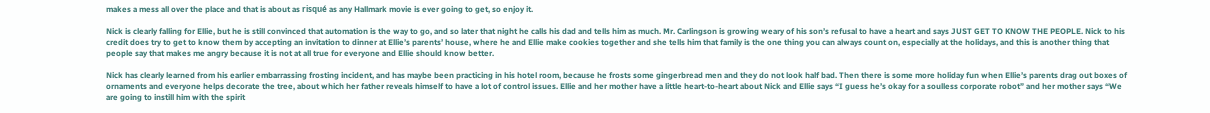makes a mess all over the place and that is about as risqué as any Hallmark movie is ever going to get, so enjoy it.

Nick is clearly falling for Ellie, but he is still convinced that automation is the way to go, and so later that night he calls his dad and tells him as much. Mr. Carlingson is growing weary of his son’s refusal to have a heart and says JUST GET TO KNOW THE PEOPLE. Nick to his credit does try to get to know them by accepting an invitation to dinner at Ellie’s parents’ house, where he and Ellie make cookies together and she tells him that family is the one thing you can always count on, especially at the holidays, and this is another thing that people say that makes me angry because it is not at all true for everyone and Ellie should know better.

Nick has clearly learned from his earlier embarrassing frosting incident, and has maybe been practicing in his hotel room, because he frosts some gingerbread men and they do not look half bad. Then there is some more holiday fun when Ellie’s parents drag out boxes of ornaments and everyone helps decorate the tree, about which her father reveals himself to have a lot of control issues. Ellie and her mother have a little heart-to-heart about Nick and Ellie says “I guess he’s okay for a soulless corporate robot” and her mother says “We are going to instill him with the spirit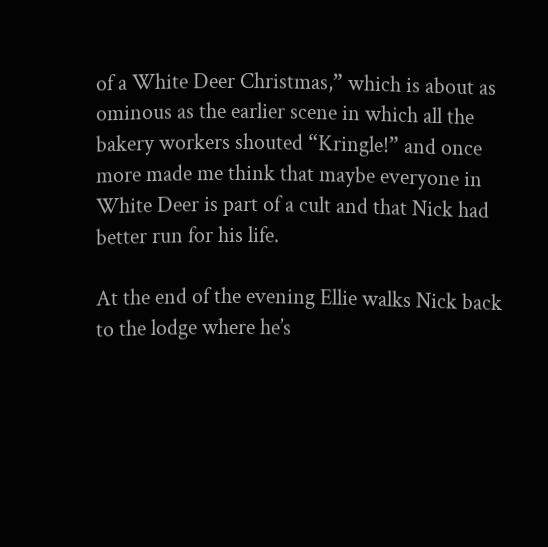of a White Deer Christmas,” which is about as ominous as the earlier scene in which all the bakery workers shouted “Kringle!” and once more made me think that maybe everyone in White Deer is part of a cult and that Nick had better run for his life.

At the end of the evening Ellie walks Nick back to the lodge where he’s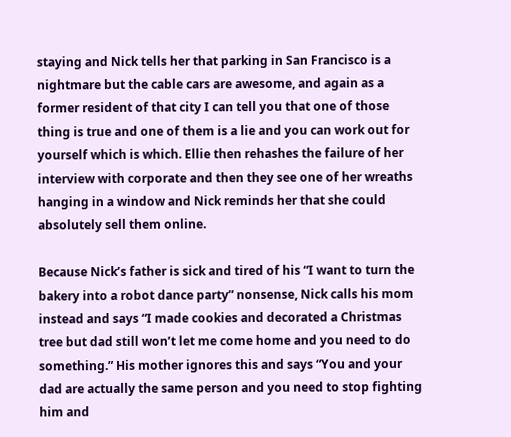staying and Nick tells her that parking in San Francisco is a nightmare but the cable cars are awesome, and again as a former resident of that city I can tell you that one of those thing is true and one of them is a lie and you can work out for yourself which is which. Ellie then rehashes the failure of her interview with corporate and then they see one of her wreaths hanging in a window and Nick reminds her that she could absolutely sell them online.

Because Nick’s father is sick and tired of his “I want to turn the bakery into a robot dance party” nonsense, Nick calls his mom instead and says “I made cookies and decorated a Christmas tree but dad still won’t let me come home and you need to do something.” His mother ignores this and says “You and your dad are actually the same person and you need to stop fighting him and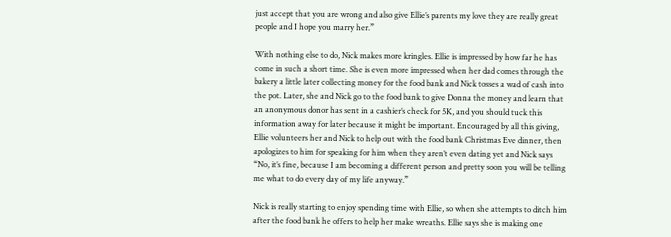just accept that you are wrong and also give Ellie’s parents my love they are really great people and I hope you marry her.”

With nothing else to do, Nick makes more kringles. Ellie is impressed by how far he has come in such a short time. She is even more impressed when her dad comes through the bakery a little later collecting money for the food bank and Nick tosses a wad of cash into the pot. Later, she and Nick go to the food bank to give Donna the money and learn that an anonymous donor has sent in a cashier’s check for 5K, and you should tuck this information away for later because it might be important. Encouraged by all this giving, Ellie volunteers her and Nick to help out with the food bank Christmas Eve dinner, then apologizes to him for speaking for him when they aren’t even dating yet and Nick says “No, it’s fine, because I am becoming a different person and pretty soon you will be telling me what to do every day of my life anyway.”

Nick is really starting to enjoy spending time with Ellie, so when she attempts to ditch him after the food bank he offers to help her make wreaths. Ellie says she is making one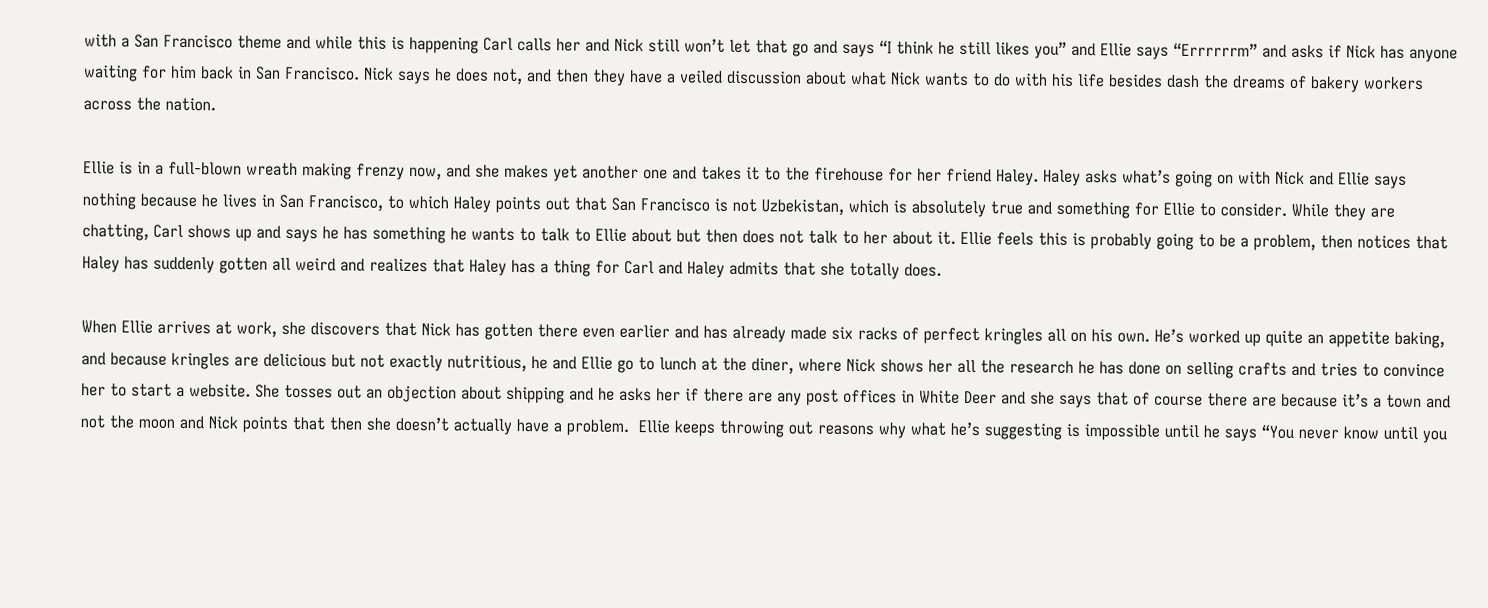with a San Francisco theme and while this is happening Carl calls her and Nick still won’t let that go and says “I think he still likes you” and Ellie says “Errrrrrm” and asks if Nick has anyone waiting for him back in San Francisco. Nick says he does not, and then they have a veiled discussion about what Nick wants to do with his life besides dash the dreams of bakery workers across the nation.

Ellie is in a full-blown wreath making frenzy now, and she makes yet another one and takes it to the firehouse for her friend Haley. Haley asks what’s going on with Nick and Ellie says nothing because he lives in San Francisco, to which Haley points out that San Francisco is not Uzbekistan, which is absolutely true and something for Ellie to consider. While they are chatting, Carl shows up and says he has something he wants to talk to Ellie about but then does not talk to her about it. Ellie feels this is probably going to be a problem, then notices that Haley has suddenly gotten all weird and realizes that Haley has a thing for Carl and Haley admits that she totally does.

When Ellie arrives at work, she discovers that Nick has gotten there even earlier and has already made six racks of perfect kringles all on his own. He’s worked up quite an appetite baking, and because kringles are delicious but not exactly nutritious, he and Ellie go to lunch at the diner, where Nick shows her all the research he has done on selling crafts and tries to convince her to start a website. She tosses out an objection about shipping and he asks her if there are any post offices in White Deer and she says that of course there are because it’s a town and not the moon and Nick points that then she doesn’t actually have a problem.  Ellie keeps throwing out reasons why what he’s suggesting is impossible until he says “You never know until you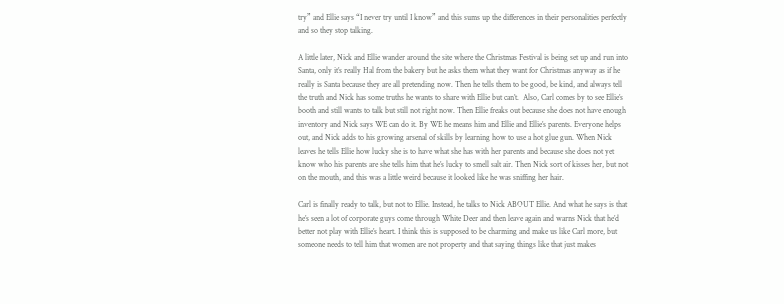try” and Ellie says “I never try until I know” and this sums up the differences in their personalities perfectly and so they stop talking.

A little later, Nick and Ellie wander around the site where the Christmas Festival is being set up and run into Santa, only it’s really Hal from the bakery but he asks them what they want for Christmas anyway as if he really is Santa because they are all pretending now. Then he tells them to be good, be kind, and always tell the truth and Nick has some truths he wants to share with Ellie but can’t.  Also, Carl comes by to see Ellie’s booth and still wants to talk but still not right now. Then Ellie freaks out because she does not have enough inventory and Nick says WE can do it. By WE he means him and Ellie and Ellie’s parents. Everyone helps out, and Nick adds to his growing arsenal of skills by learning how to use a hot glue gun. When Nick leaves he tells Ellie how lucky she is to have what she has with her parents and because she does not yet know who his parents are she tells him that he’s lucky to smell salt air. Then Nick sort of kisses her, but not on the mouth, and this was a little weird because it looked like he was sniffing her hair.

Carl is finally ready to talk, but not to Ellie. Instead, he talks to Nick ABOUT Ellie. And what he says is that he’s seen a lot of corporate guys come through White Deer and then leave again and warns Nick that he’d better not play with Ellie’s heart. I think this is supposed to be charming and make us like Carl more, but someone needs to tell him that women are not property and that saying things like that just makes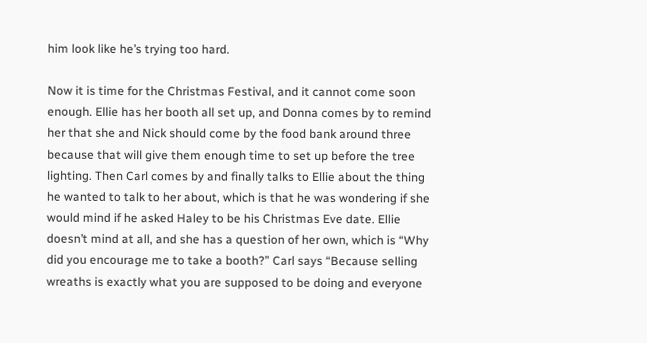him look like he’s trying too hard.

Now it is time for the Christmas Festival, and it cannot come soon enough. Ellie has her booth all set up, and Donna comes by to remind her that she and Nick should come by the food bank around three because that will give them enough time to set up before the tree lighting. Then Carl comes by and finally talks to Ellie about the thing he wanted to talk to her about, which is that he was wondering if she would mind if he asked Haley to be his Christmas Eve date. Ellie doesn’t mind at all, and she has a question of her own, which is “Why did you encourage me to take a booth?” Carl says “Because selling wreaths is exactly what you are supposed to be doing and everyone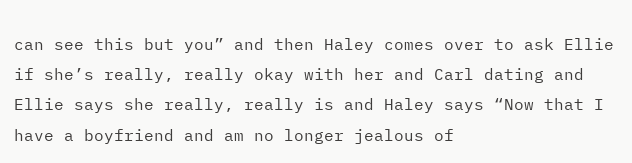can see this but you” and then Haley comes over to ask Ellie if she’s really, really okay with her and Carl dating and Ellie says she really, really is and Haley says “Now that I have a boyfriend and am no longer jealous of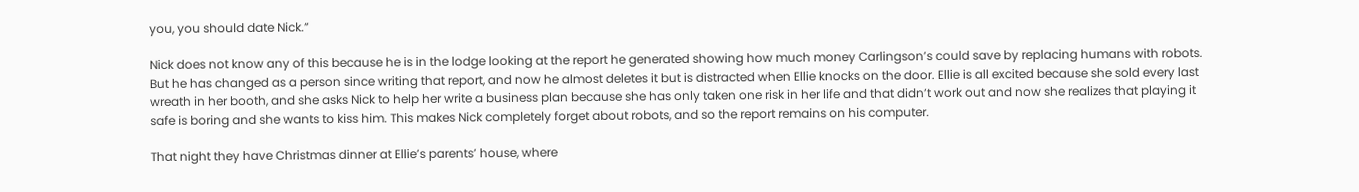you, you should date Nick.”

Nick does not know any of this because he is in the lodge looking at the report he generated showing how much money Carlingson’s could save by replacing humans with robots. But he has changed as a person since writing that report, and now he almost deletes it but is distracted when Ellie knocks on the door. Ellie is all excited because she sold every last wreath in her booth, and she asks Nick to help her write a business plan because she has only taken one risk in her life and that didn’t work out and now she realizes that playing it safe is boring and she wants to kiss him. This makes Nick completely forget about robots, and so the report remains on his computer.

That night they have Christmas dinner at Ellie’s parents’ house, where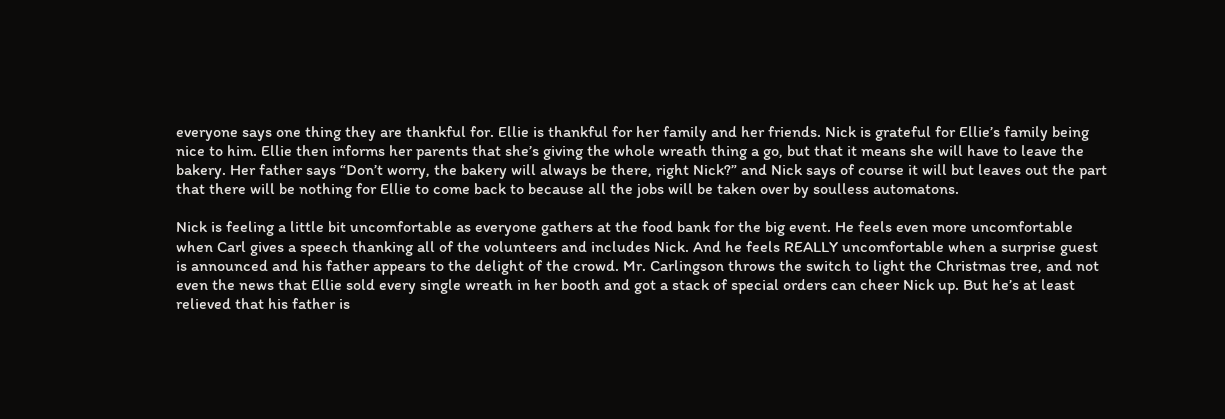everyone says one thing they are thankful for. Ellie is thankful for her family and her friends. Nick is grateful for Ellie’s family being nice to him. Ellie then informs her parents that she’s giving the whole wreath thing a go, but that it means she will have to leave the bakery. Her father says “Don’t worry, the bakery will always be there, right Nick?” and Nick says of course it will but leaves out the part that there will be nothing for Ellie to come back to because all the jobs will be taken over by soulless automatons.

Nick is feeling a little bit uncomfortable as everyone gathers at the food bank for the big event. He feels even more uncomfortable when Carl gives a speech thanking all of the volunteers and includes Nick. And he feels REALLY uncomfortable when a surprise guest is announced and his father appears to the delight of the crowd. Mr. Carlingson throws the switch to light the Christmas tree, and not even the news that Ellie sold every single wreath in her booth and got a stack of special orders can cheer Nick up. But he’s at least relieved that his father is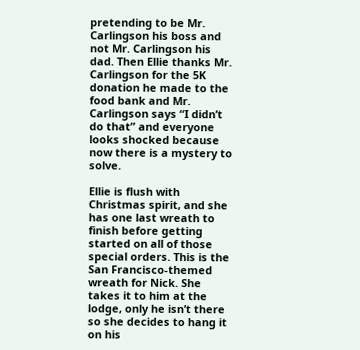pretending to be Mr. Carlingson his boss and not Mr. Carlingson his dad. Then Ellie thanks Mr. Carlingson for the 5K donation he made to the food bank and Mr. Carlingson says “I didn’t do that” and everyone looks shocked because now there is a mystery to solve.

Ellie is flush with Christmas spirit, and she has one last wreath to finish before getting started on all of those special orders. This is the San Francisco-themed wreath for Nick. She takes it to him at the lodge, only he isn’t there so she decides to hang it on his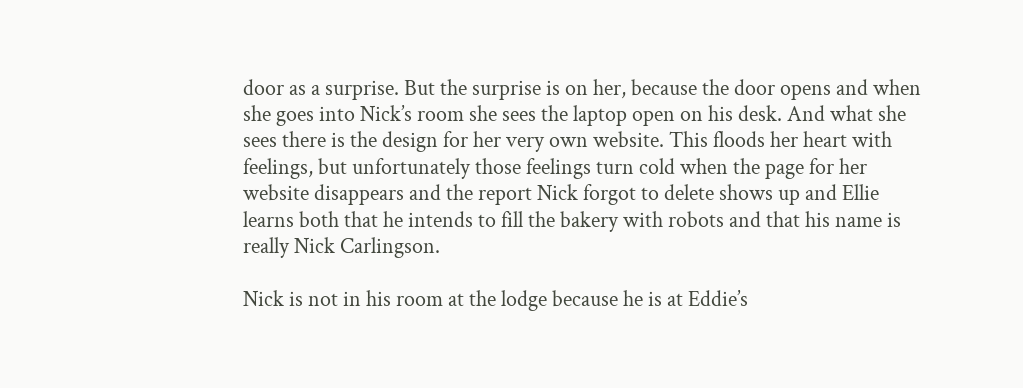door as a surprise. But the surprise is on her, because the door opens and when she goes into Nick’s room she sees the laptop open on his desk. And what she sees there is the design for her very own website. This floods her heart with feelings, but unfortunately those feelings turn cold when the page for her website disappears and the report Nick forgot to delete shows up and Ellie learns both that he intends to fill the bakery with robots and that his name is really Nick Carlingson.

Nick is not in his room at the lodge because he is at Eddie’s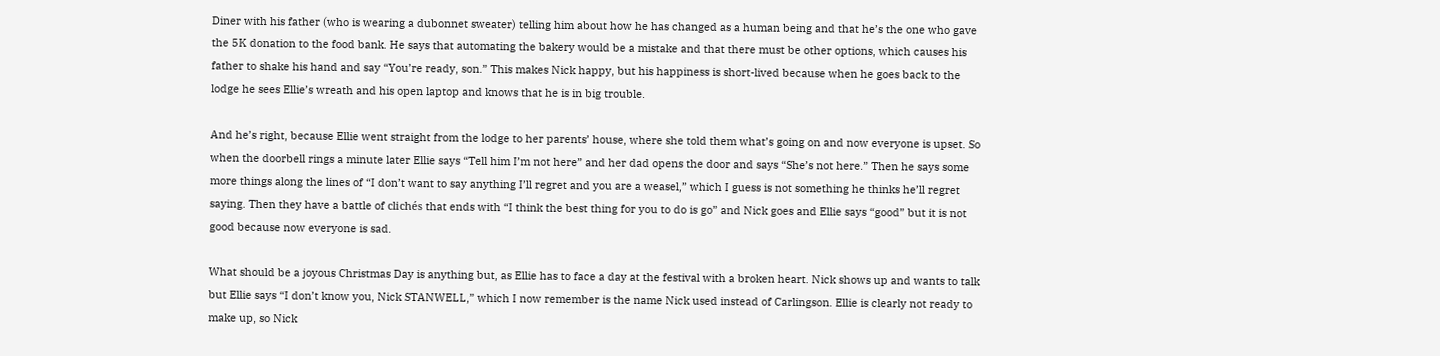Diner with his father (who is wearing a dubonnet sweater) telling him about how he has changed as a human being and that he’s the one who gave the 5K donation to the food bank. He says that automating the bakery would be a mistake and that there must be other options, which causes his father to shake his hand and say “You’re ready, son.” This makes Nick happy, but his happiness is short-lived because when he goes back to the lodge he sees Ellie’s wreath and his open laptop and knows that he is in big trouble.

And he’s right, because Ellie went straight from the lodge to her parents’ house, where she told them what’s going on and now everyone is upset. So when the doorbell rings a minute later Ellie says “Tell him I’m not here” and her dad opens the door and says “She’s not here.” Then he says some more things along the lines of “I don’t want to say anything I’ll regret and you are a weasel,” which I guess is not something he thinks he’ll regret saying. Then they have a battle of clichés that ends with “I think the best thing for you to do is go” and Nick goes and Ellie says “good” but it is not good because now everyone is sad.

What should be a joyous Christmas Day is anything but, as Ellie has to face a day at the festival with a broken heart. Nick shows up and wants to talk but Ellie says “I don’t know you, Nick STANWELL,” which I now remember is the name Nick used instead of Carlingson. Ellie is clearly not ready to make up, so Nick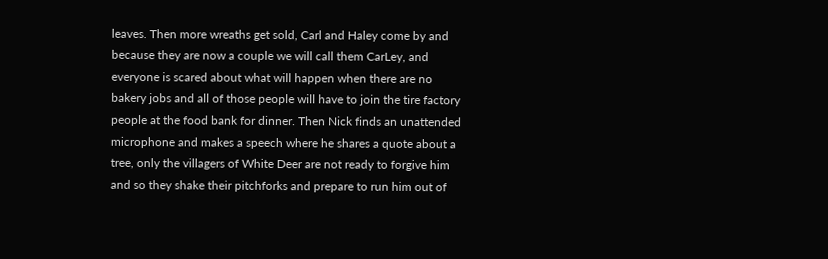leaves. Then more wreaths get sold, Carl and Haley come by and because they are now a couple we will call them CarLey, and everyone is scared about what will happen when there are no bakery jobs and all of those people will have to join the tire factory people at the food bank for dinner. Then Nick finds an unattended microphone and makes a speech where he shares a quote about a tree, only the villagers of White Deer are not ready to forgive him and so they shake their pitchforks and prepare to run him out of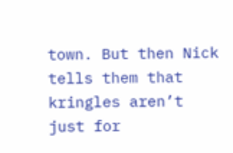town. But then Nick tells them that kringles aren’t just for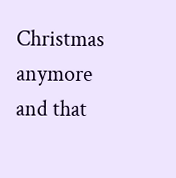Christmas anymore and that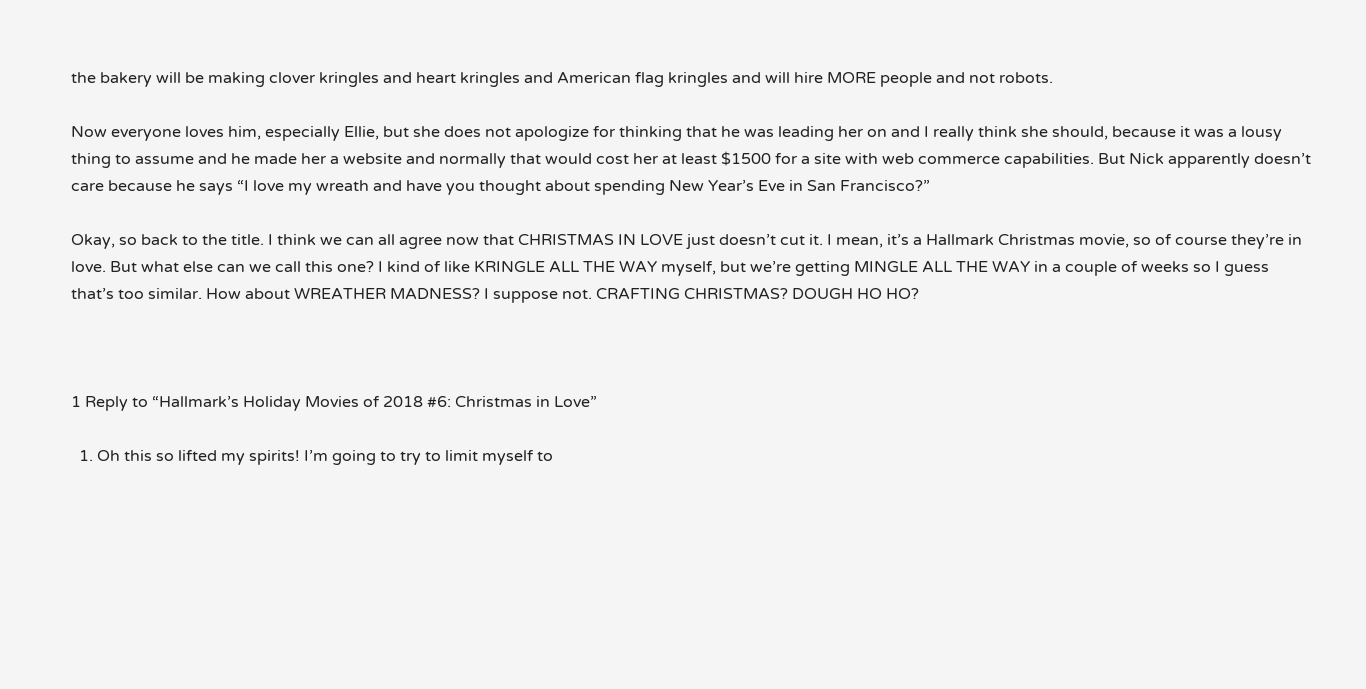the bakery will be making clover kringles and heart kringles and American flag kringles and will hire MORE people and not robots.

Now everyone loves him, especially Ellie, but she does not apologize for thinking that he was leading her on and I really think she should, because it was a lousy thing to assume and he made her a website and normally that would cost her at least $1500 for a site with web commerce capabilities. But Nick apparently doesn’t care because he says “I love my wreath and have you thought about spending New Year’s Eve in San Francisco?”

Okay, so back to the title. I think we can all agree now that CHRISTMAS IN LOVE just doesn’t cut it. I mean, it’s a Hallmark Christmas movie, so of course they’re in love. But what else can we call this one? I kind of like KRINGLE ALL THE WAY myself, but we’re getting MINGLE ALL THE WAY in a couple of weeks so I guess that’s too similar. How about WREATHER MADNESS? I suppose not. CRAFTING CHRISTMAS? DOUGH HO HO?



1 Reply to “Hallmark’s Holiday Movies of 2018 #6: Christmas in Love”

  1. Oh this so lifted my spirits! I’m going to try to limit myself to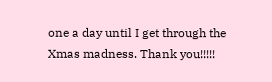one a day until I get through the Xmas madness. Thank you!!!!!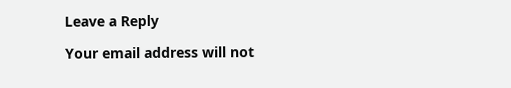Leave a Reply

Your email address will not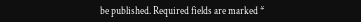be published. Required fields are marked *